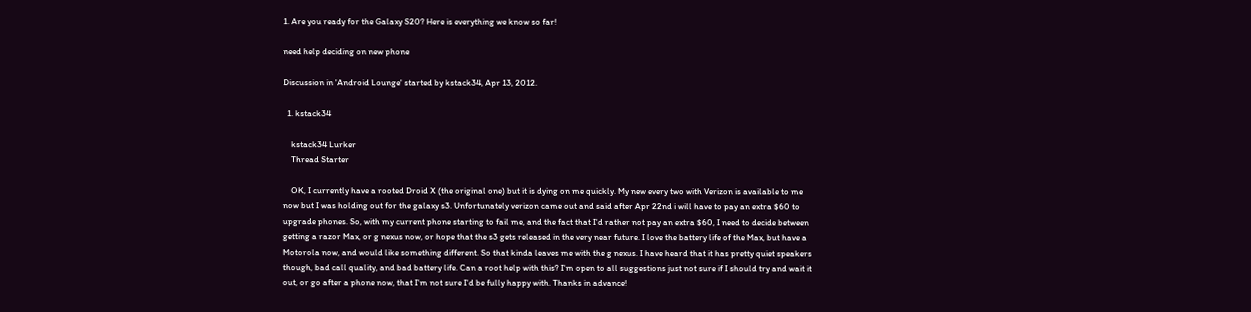1. Are you ready for the Galaxy S20? Here is everything we know so far!

need help deciding on new phone

Discussion in 'Android Lounge' started by kstack34, Apr 13, 2012.

  1. kstack34

    kstack34 Lurker
    Thread Starter

    OK, I currently have a rooted Droid X (the original one) but it is dying on me quickly. My new every two with Verizon is available to me now but I was holding out for the galaxy s3. Unfortunately verizon came out and said after Apr 22nd i will have to pay an extra $60 to upgrade phones. So, with my current phone starting to fail me, and the fact that I'd rather not pay an extra $60, I need to decide between getting a razor Max, or g nexus now, or hope that the s3 gets released in the very near future. I love the battery life of the Max, but have a Motorola now, and would like something different. So that kinda leaves me with the g nexus. I have heard that it has pretty quiet speakers though, bad call quality, and bad battery life. Can a root help with this? I'm open to all suggestions just not sure if I should try and wait it out, or go after a phone now, that I'm not sure I'd be fully happy with. Thanks in advance!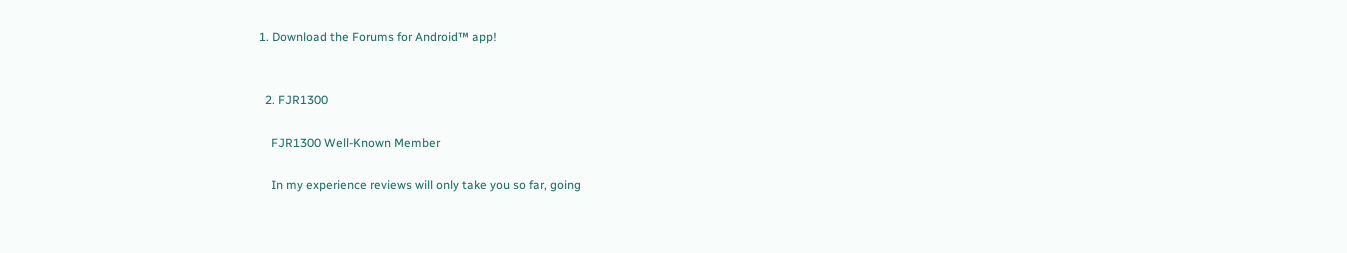1. Download the Forums for Android™ app!


  2. FJR1300

    FJR1300 Well-Known Member

    In my experience reviews will only take you so far, going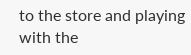to the store and playing with the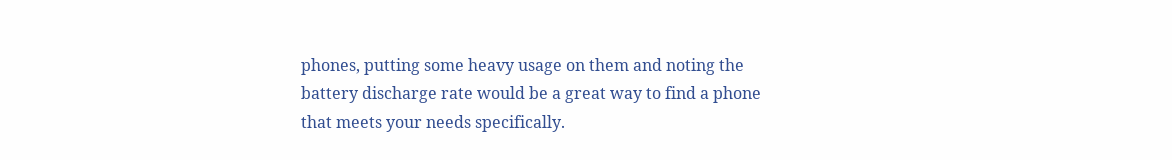phones, putting some heavy usage on them and noting the battery discharge rate would be a great way to find a phone that meets your needs specifically.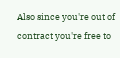Also since you're out of contract you're free to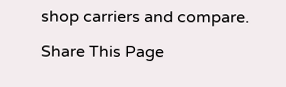shop carriers and compare.

Share This Page